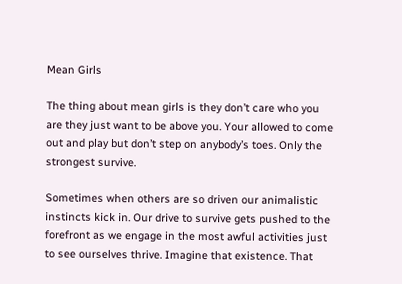Mean Girls

The thing about mean girls is they don’t care who you are they just want to be above you. Your allowed to come out and play but don’t step on anybody’s toes. Only the strongest survive.

Sometimes when others are so driven our animalistic instincts kick in. Our drive to survive gets pushed to the forefront as we engage in the most awful activities just to see ourselves thrive. Imagine that existence. That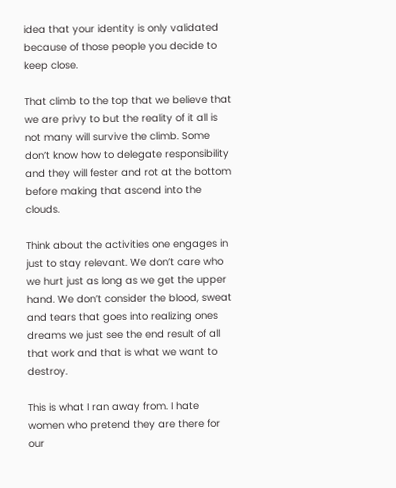idea that your identity is only validated because of those people you decide to keep close.

That climb to the top that we believe that we are privy to but the reality of it all is not many will survive the climb. Some don’t know how to delegate responsibility and they will fester and rot at the bottom before making that ascend into the clouds.

Think about the activities one engages in just to stay relevant. We don’t care who we hurt just as long as we get the upper hand. We don’t consider the blood, sweat and tears that goes into realizing ones dreams we just see the end result of all that work and that is what we want to destroy.

This is what I ran away from. I hate women who pretend they are there for our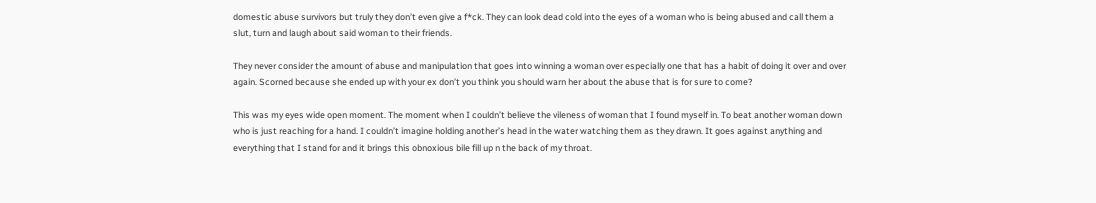domestic abuse survivors but truly they don’t even give a f*ck. They can look dead cold into the eyes of a woman who is being abused and call them a slut, turn and laugh about said woman to their friends.

They never consider the amount of abuse and manipulation that goes into winning a woman over especially one that has a habit of doing it over and over again. Scorned because she ended up with your ex don’t you think you should warn her about the abuse that is for sure to come?

This was my eyes wide open moment. The moment when I couldn’t believe the vileness of woman that I found myself in. To beat another woman down who is just reaching for a hand. I couldn’t imagine holding another’s head in the water watching them as they drawn. It goes against anything and everything that I stand for and it brings this obnoxious bile fill up n the back of my throat.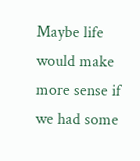Maybe life would make more sense if we had some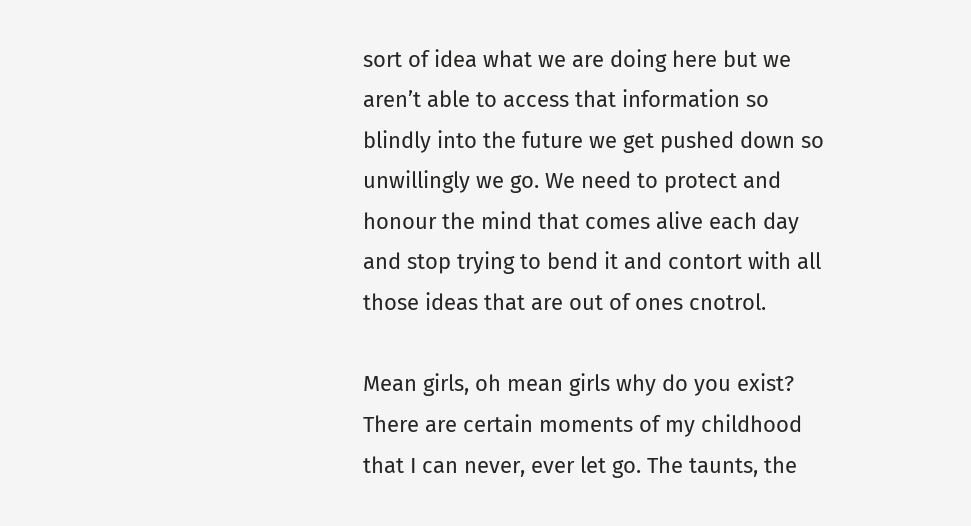sort of idea what we are doing here but we aren’t able to access that information so blindly into the future we get pushed down so unwillingly we go. We need to protect and honour the mind that comes alive each day and stop trying to bend it and contort with all those ideas that are out of ones cnotrol.

Mean girls, oh mean girls why do you exist? There are certain moments of my childhood that I can never, ever let go. The taunts, the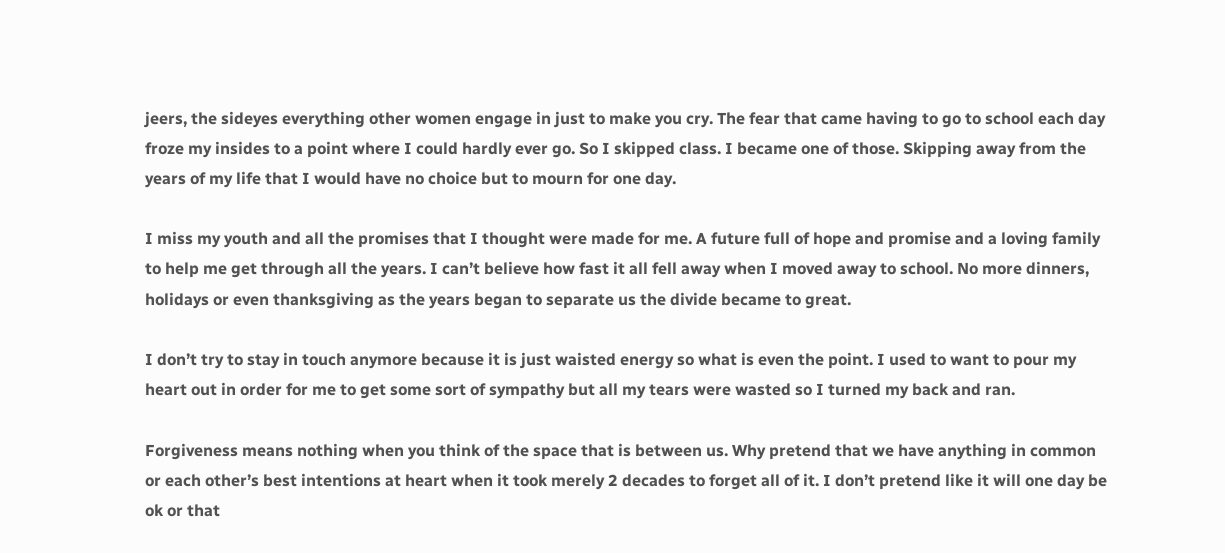jeers, the sideyes everything other women engage in just to make you cry. The fear that came having to go to school each day froze my insides to a point where I could hardly ever go. So I skipped class. I became one of those. Skipping away from the years of my life that I would have no choice but to mourn for one day.

I miss my youth and all the promises that I thought were made for me. A future full of hope and promise and a loving family to help me get through all the years. I can’t believe how fast it all fell away when I moved away to school. No more dinners, holidays or even thanksgiving as the years began to separate us the divide became to great.

I don’t try to stay in touch anymore because it is just waisted energy so what is even the point. I used to want to pour my heart out in order for me to get some sort of sympathy but all my tears were wasted so I turned my back and ran.

Forgiveness means nothing when you think of the space that is between us. Why pretend that we have anything in common or each other’s best intentions at heart when it took merely 2 decades to forget all of it. I don’t pretend like it will one day be ok or that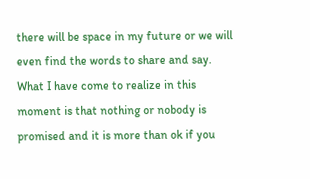there will be space in my future or we will even find the words to share and say. What I have come to realize in this moment is that nothing or nobody is promised and it is more than ok if you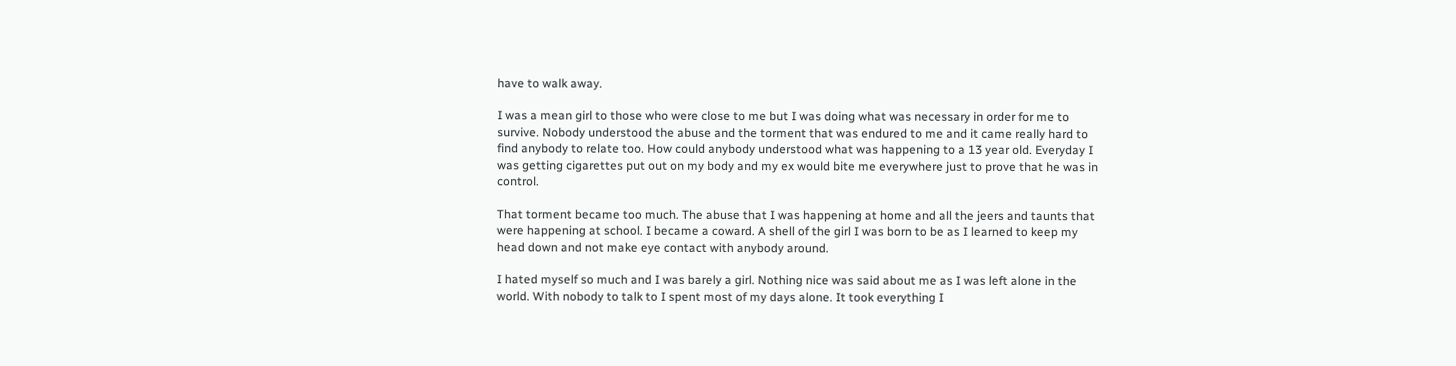have to walk away.

I was a mean girl to those who were close to me but I was doing what was necessary in order for me to survive. Nobody understood the abuse and the torment that was endured to me and it came really hard to find anybody to relate too. How could anybody understood what was happening to a 13 year old. Everyday I was getting cigarettes put out on my body and my ex would bite me everywhere just to prove that he was in control.

That torment became too much. The abuse that I was happening at home and all the jeers and taunts that were happening at school. I became a coward. A shell of the girl I was born to be as I learned to keep my head down and not make eye contact with anybody around.

I hated myself so much and I was barely a girl. Nothing nice was said about me as I was left alone in the world. With nobody to talk to I spent most of my days alone. It took everything I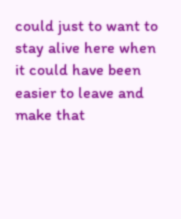could just to want to stay alive here when it could have been easier to leave and make that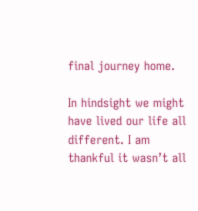final journey home.

In hindsight we might have lived our life all different. I am thankful it wasn’t all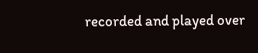recorded and played over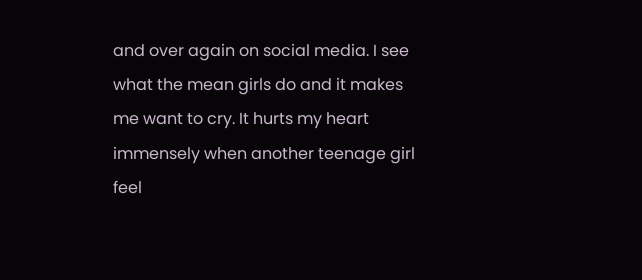and over again on social media. I see what the mean girls do and it makes me want to cry. It hurts my heart immensely when another teenage girl feel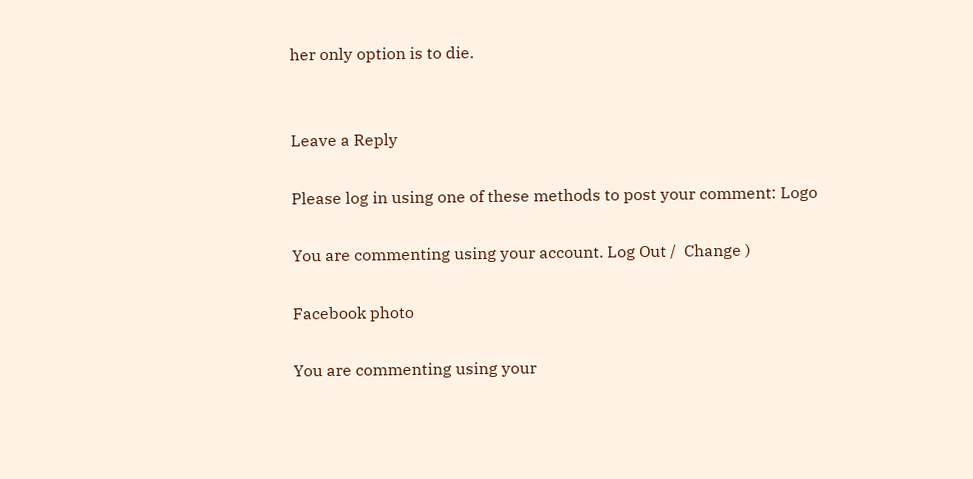her only option is to die.


Leave a Reply

Please log in using one of these methods to post your comment: Logo

You are commenting using your account. Log Out /  Change )

Facebook photo

You are commenting using your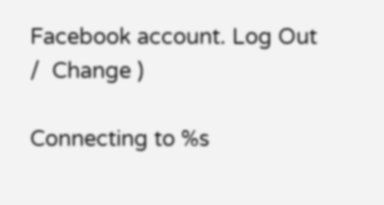Facebook account. Log Out /  Change )

Connecting to %s